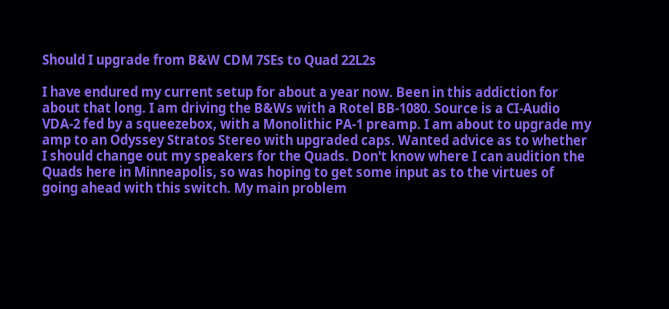Should I upgrade from B&W CDM 7SEs to Quad 22L2s

I have endured my current setup for about a year now. Been in this addiction for about that long. I am driving the B&Ws with a Rotel BB-1080. Source is a CI-Audio VDA-2 fed by a squeezebox, with a Monolithic PA-1 preamp. I am about to upgrade my amp to an Odyssey Stratos Stereo with upgraded caps. Wanted advice as to whether I should change out my speakers for the Quads. Don't know where I can audition the Quads here in Minneapolis, so was hoping to get some input as to the virtues of going ahead with this switch. My main problem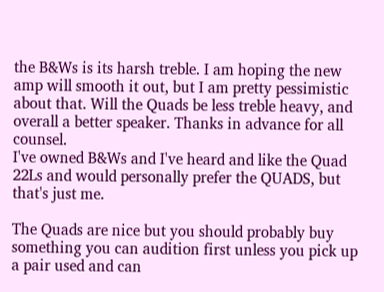the B&Ws is its harsh treble. I am hoping the new amp will smooth it out, but I am pretty pessimistic about that. Will the Quads be less treble heavy, and overall a better speaker. Thanks in advance for all counsel.
I've owned B&Ws and I've heard and like the Quad 22Ls and would personally prefer the QUADS, but that's just me.

The Quads are nice but you should probably buy something you can audition first unless you pick up a pair used and can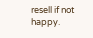resell if not happy.